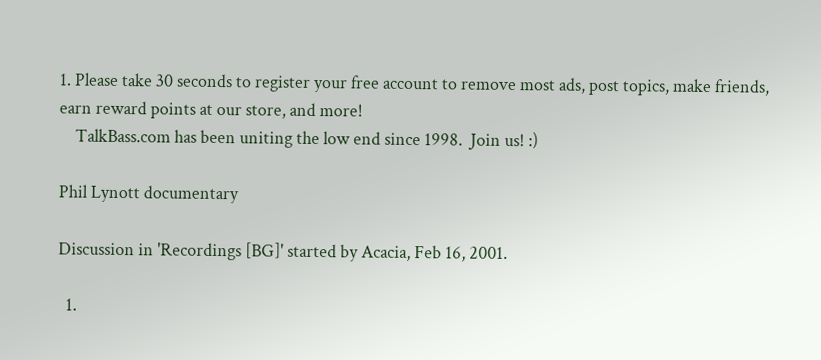1. Please take 30 seconds to register your free account to remove most ads, post topics, make friends, earn reward points at our store, and more!
    TalkBass.com has been uniting the low end since 1998.  Join us! :)

Phil Lynott documentary

Discussion in 'Recordings [BG]' started by Acacia, Feb 16, 2001.

  1.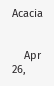Acacia


    Apr 26,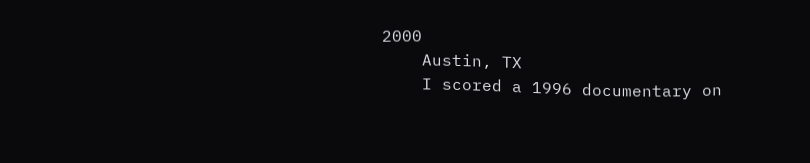2000
    Austin, TX
    I scored a 1996 documentary on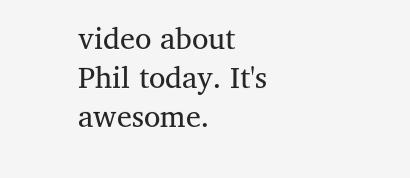video about Phil today. It's awesome.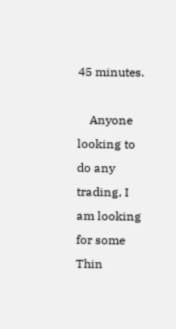45 minutes.

    Anyone looking to do any trading, I am looking for some Thin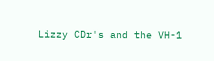Lizzy CDr's and the VH-1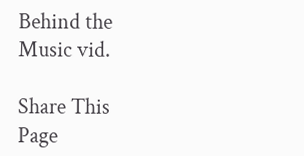Behind the Music vid.

Share This Page